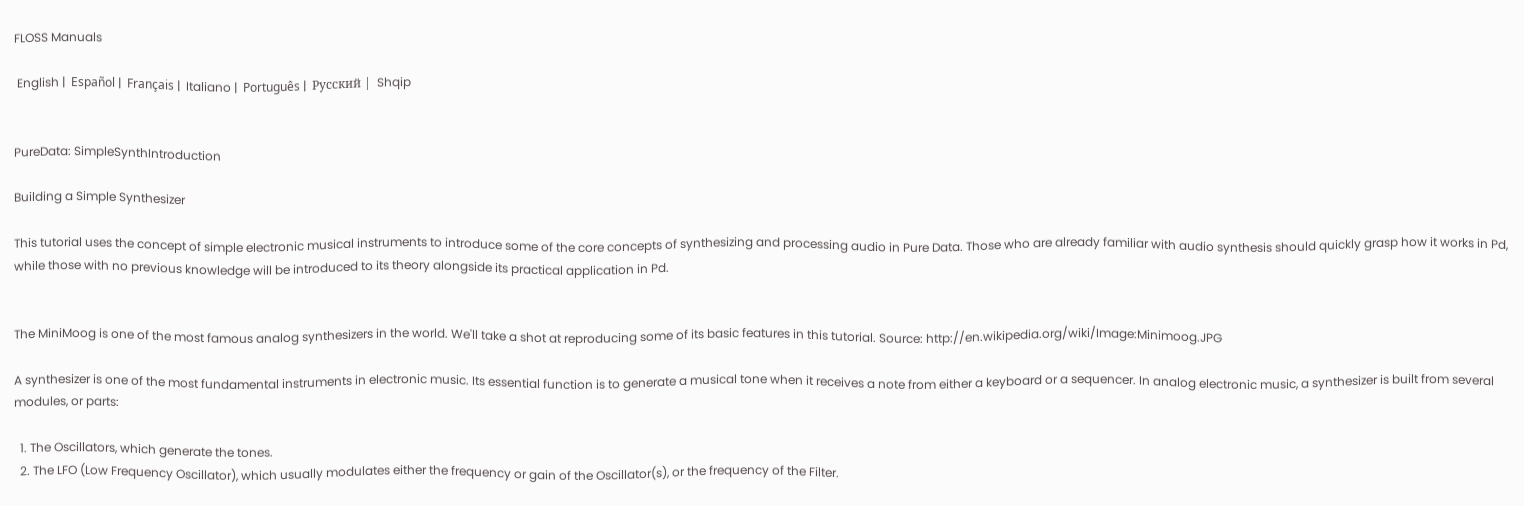FLOSS Manuals

 English |  Español |  Français |  Italiano |  Português |  Русский |  Shqip


PureData: SimpleSynthIntroduction

Building a Simple Synthesizer

This tutorial uses the concept of simple electronic musical instruments to introduce some of the core concepts of synthesizing and processing audio in Pure Data. Those who are already familiar with audio synthesis should quickly grasp how it works in Pd, while those with no previous knowledge will be introduced to its theory alongside its practical application in Pd.


The MiniMoog is one of the most famous analog synthesizers in the world. We'll take a shot at reproducing some of its basic features in this tutorial. Source: http://en.wikipedia.org/wiki/Image:Minimoog.JPG

A synthesizer is one of the most fundamental instruments in electronic music. Its essential function is to generate a musical tone when it receives a note from either a keyboard or a sequencer. In analog electronic music, a synthesizer is built from several modules, or parts:

  1. The Oscillators, which generate the tones.
  2. The LFO (Low Frequency Oscillator), which usually modulates either the frequency or gain of the Oscillator(s), or the frequency of the Filter.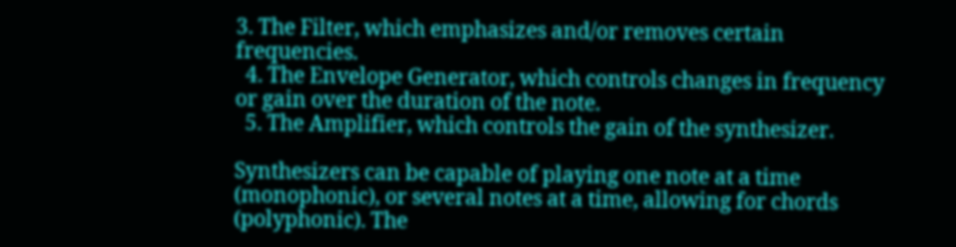3. The Filter, which emphasizes and/or removes certain frequencies.
  4. The Envelope Generator, which controls changes in frequency or gain over the duration of the note.
  5. The Amplifier, which controls the gain of the synthesizer.

Synthesizers can be capable of playing one note at a time (monophonic), or several notes at a time, allowing for chords (polyphonic). The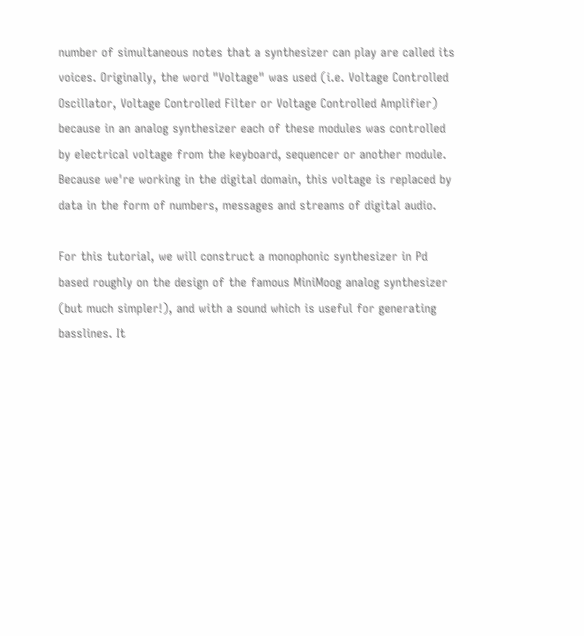number of simultaneous notes that a synthesizer can play are called its voices. Originally, the word "Voltage" was used (i.e. Voltage Controlled Oscillator, Voltage Controlled Filter or Voltage Controlled Amplifier) because in an analog synthesizer each of these modules was controlled by electrical voltage from the keyboard, sequencer or another module. Because we're working in the digital domain, this voltage is replaced by data in the form of numbers, messages and streams of digital audio.

For this tutorial, we will construct a monophonic synthesizer in Pd based roughly on the design of the famous MiniMoog analog synthesizer (but much simpler!), and with a sound which is useful for generating basslines. It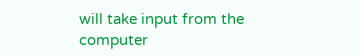will take input from the computer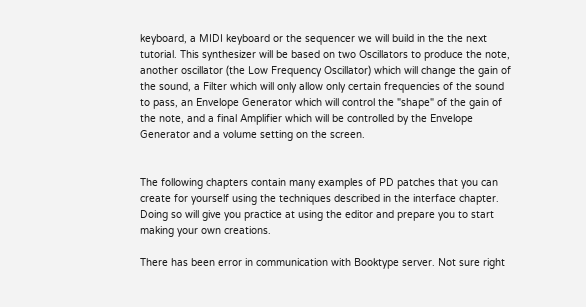keyboard, a MIDI keyboard or the sequencer we will build in the the next tutorial. This synthesizer will be based on two Oscillators to produce the note, another oscillator (the Low Frequency Oscillator) which will change the gain of the sound, a Filter which will only allow only certain frequencies of the sound to pass, an Envelope Generator which will control the "shape" of the gain of the note, and a final Amplifier which will be controlled by the Envelope Generator and a volume setting on the screen.


The following chapters contain many examples of PD patches that you can create for yourself using the techniques described in the interface chapter. Doing so will give you practice at using the editor and prepare you to start making your own creations.

There has been error in communication with Booktype server. Not sure right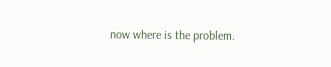now where is the problem.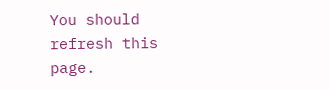You should refresh this page.